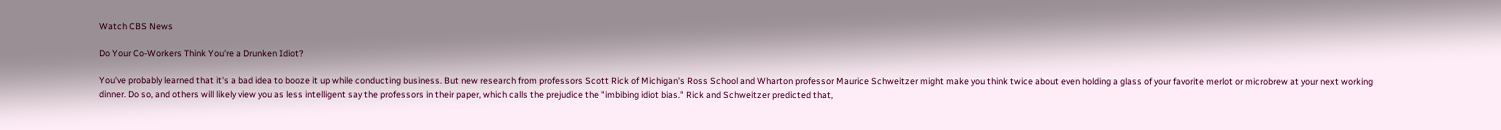Watch CBS News

Do Your Co-Workers Think You're a Drunken Idiot?

You've probably learned that it's a bad idea to booze it up while conducting business. But new research from professors Scott Rick of Michigan's Ross School and Wharton professor Maurice Schweitzer might make you think twice about even holding a glass of your favorite merlot or microbrew at your next working dinner. Do so, and others will likely view you as less intelligent say the professors in their paper, which calls the prejudice the "imbibing idiot bias." Rick and Schweitzer predicted that,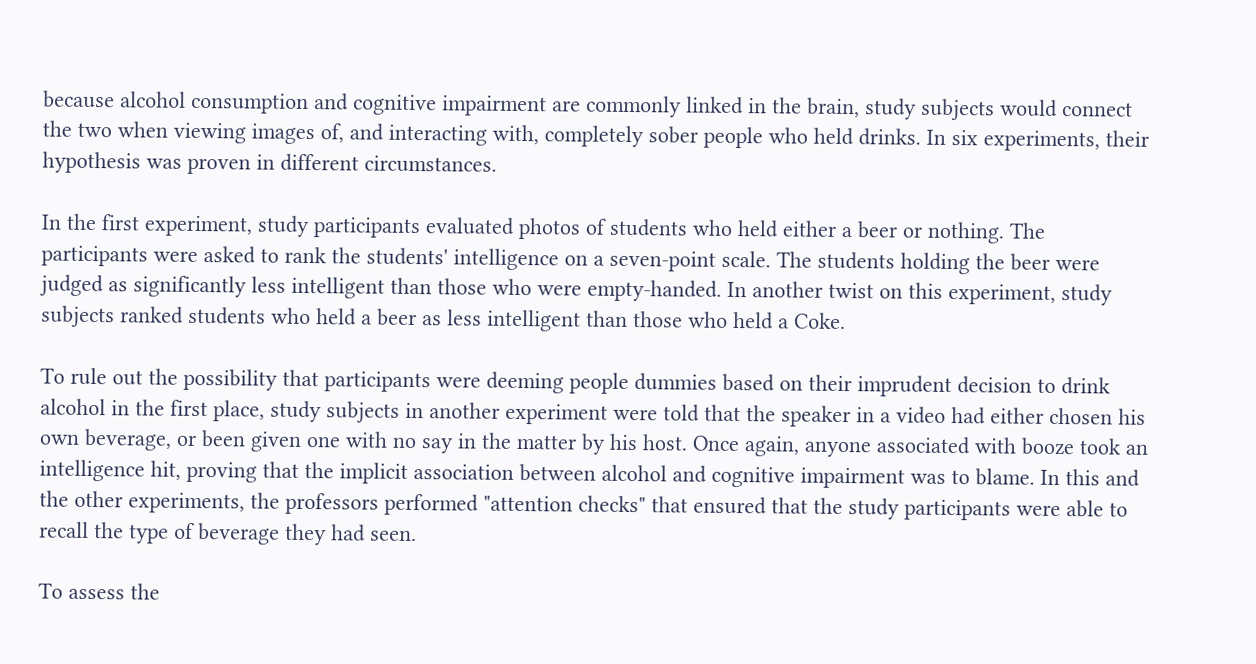because alcohol consumption and cognitive impairment are commonly linked in the brain, study subjects would connect the two when viewing images of, and interacting with, completely sober people who held drinks. In six experiments, their hypothesis was proven in different circumstances.

In the first experiment, study participants evaluated photos of students who held either a beer or nothing. The participants were asked to rank the students' intelligence on a seven-point scale. The students holding the beer were judged as significantly less intelligent than those who were empty-handed. In another twist on this experiment, study subjects ranked students who held a beer as less intelligent than those who held a Coke.

To rule out the possibility that participants were deeming people dummies based on their imprudent decision to drink alcohol in the first place, study subjects in another experiment were told that the speaker in a video had either chosen his own beverage, or been given one with no say in the matter by his host. Once again, anyone associated with booze took an intelligence hit, proving that the implicit association between alcohol and cognitive impairment was to blame. In this and the other experiments, the professors performed "attention checks" that ensured that the study participants were able to recall the type of beverage they had seen.

To assess the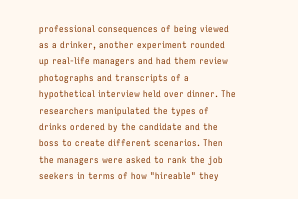professional consequences of being viewed as a drinker, another experiment rounded up real-life managers and had them review photographs and transcripts of a hypothetical interview held over dinner. The researchers manipulated the types of drinks ordered by the candidate and the boss to create different scenarios. Then the managers were asked to rank the job seekers in terms of how "hireable" they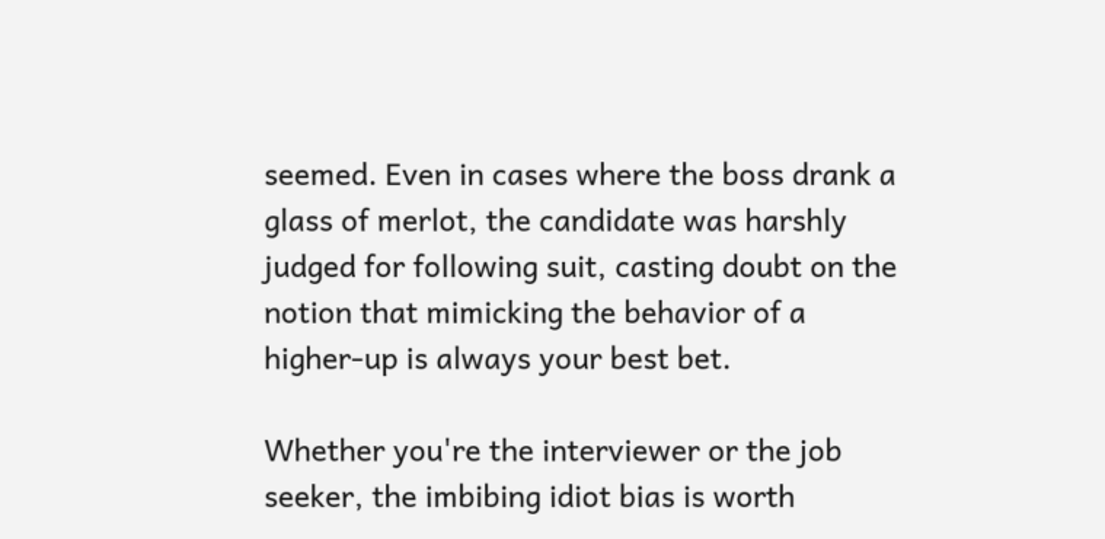seemed. Even in cases where the boss drank a glass of merlot, the candidate was harshly judged for following suit, casting doubt on the notion that mimicking the behavior of a higher-up is always your best bet.

Whether you're the interviewer or the job seeker, the imbibing idiot bias is worth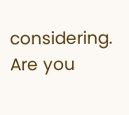considering. Are you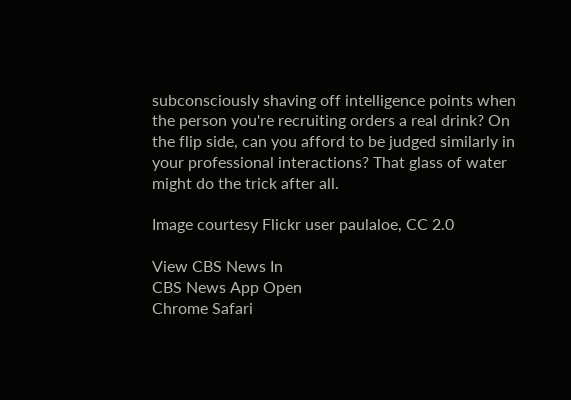subconsciously shaving off intelligence points when the person you're recruiting orders a real drink? On the flip side, can you afford to be judged similarly in your professional interactions? That glass of water might do the trick after all.

Image courtesy Flickr user paulaloe, CC 2.0

View CBS News In
CBS News App Open
Chrome Safari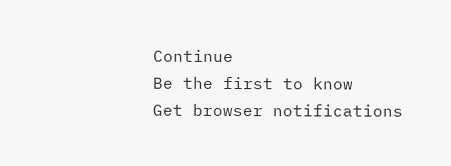Continue
Be the first to know
Get browser notifications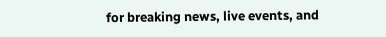for breaking news, live events, and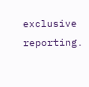exclusive reporting.